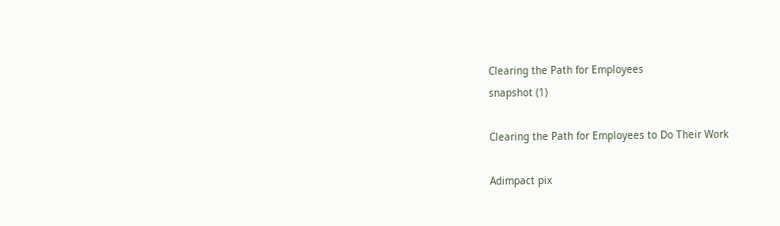Clearing the Path for Employees
snapshot (1)

Clearing the Path for Employees to Do Their Work

Adimpact pix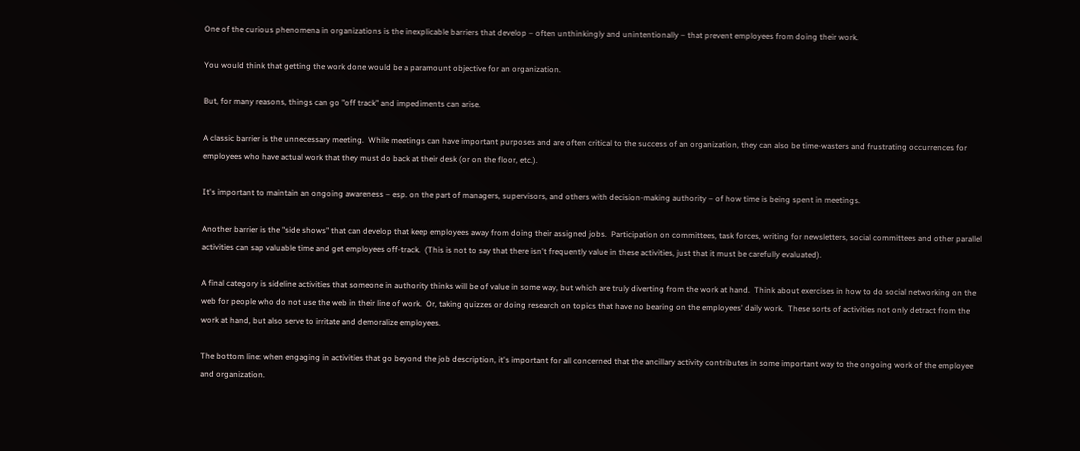One of the curious phenomena in organizations is the inexplicable barriers that develop – often unthinkingly and unintentionally – that prevent employees from doing their work.

You would think that getting the work done would be a paramount objective for an organization.

But, for many reasons, things can go "off track" and impediments can arise.

A classic barrier is the unnecessary meeting.  While meetings can have important purposes and are often critical to the success of an organization, they can also be time-wasters and frustrating occurrences for employees who have actual work that they must do back at their desk (or on the floor, etc.).

It's important to maintain an ongoing awareness – esp. on the part of managers, supervisors, and others with decision-making authority – of how time is being spent in meetings.

Another barrier is the "side shows" that can develop that keep employees away from doing their assigned jobs.  Participation on committees, task forces, writing for newsletters, social committees and other parallel activities can sap valuable time and get employees off-track.  (This is not to say that there isn't frequently value in these activities, just that it must be carefully evaluated).

A final category is sideline activities that someone in authority thinks will be of value in some way, but which are truly diverting from the work at hand.  Think about exercises in how to do social networking on the web for people who do not use the web in their line of work.  Or, taking quizzes or doing research on topics that have no bearing on the employees' daily work.  These sorts of activities not only detract from the work at hand, but also serve to irritate and demoralize employees.

The bottom line: when engaging in activities that go beyond the job description, it's important for all concerned that the ancillary activity contributes in some important way to the ongoing work of the employee and organization.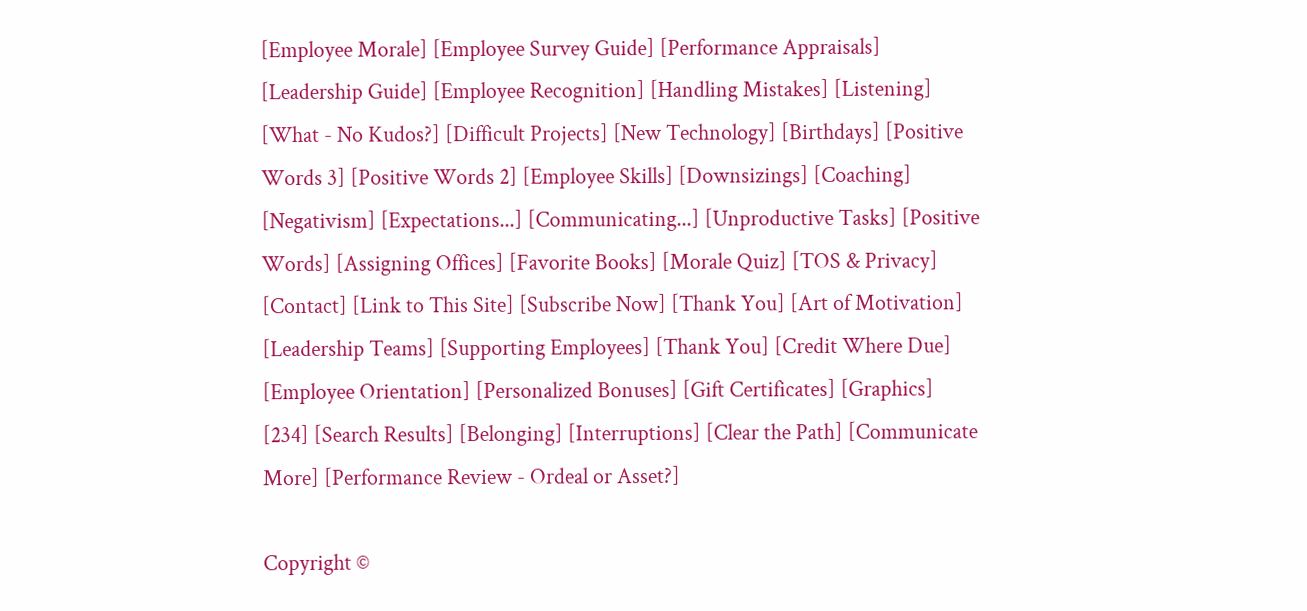[Employee Morale] [Employee Survey Guide] [Performance Appraisals] [Leadership Guide] [Employee Recognition] [Handling Mistakes] [Listening] [What - No Kudos?] [Difficult Projects] [New Technology] [Birthdays] [Positive Words 3] [Positive Words 2] [Employee Skills] [Downsizings] [Coaching] [Negativism] [Expectations...] [Communicating...] [Unproductive Tasks] [Positive Words] [Assigning Offices] [Favorite Books] [Morale Quiz] [TOS & Privacy] [Contact] [Link to This Site] [Subscribe Now] [Thank You] [Art of Motivation] [Leadership Teams] [Supporting Employees] [Thank You] [Credit Where Due] [Employee Orientation] [Personalized Bonuses] [Gift Certificates] [Graphics] [234] [Search Results] [Belonging] [Interruptions] [Clear the Path] [Communicate More] [Performance Review - Ordeal or Asset?]

Copyright ©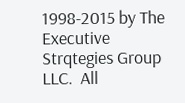1998-2015 by The Executive Strqtegies Group LLC.  All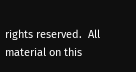rights reserved.  All material on this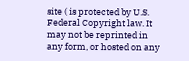site ( is protected by U.S. Federal Copyright law. It may not be reprinted in any form, or hosted on any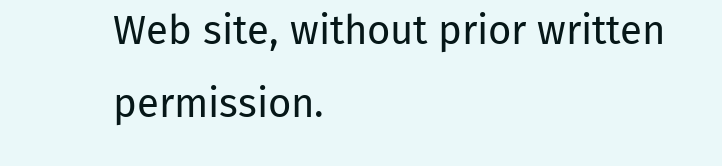Web site, without prior written permission.